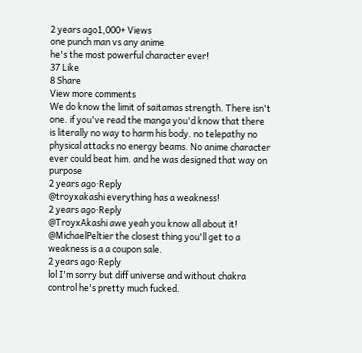2 years ago1,000+ Views
one punch man vs any anime
he's the most powerful character ever!
37 Like
8 Share
View more comments
We do know the limit of saitamas strength. There isn't one. if you've read the manga you'd know that there is literally no way to harm his body. no telepathy no physical attacks no energy beams. No anime character ever could beat him. and he was designed that way on purpose
2 years ago·Reply
@troyxakashi everything has a weakness!
2 years ago·Reply
@TroyxAkashi awe yeah you know all about it! @MichaelPeltier the closest thing you'll get to a weakness is a a coupon sale.
2 years ago·Reply
lol I'm sorry but diff universe and without chakra control he's pretty much fucked.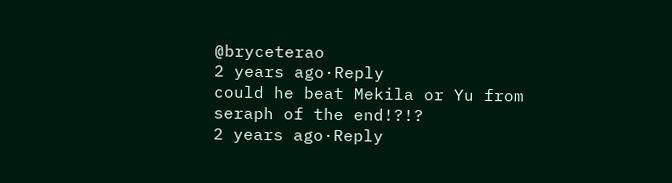@bryceterao
2 years ago·Reply
could he beat Mekila or Yu from seraph of the end!?!?
2 years ago·Reply